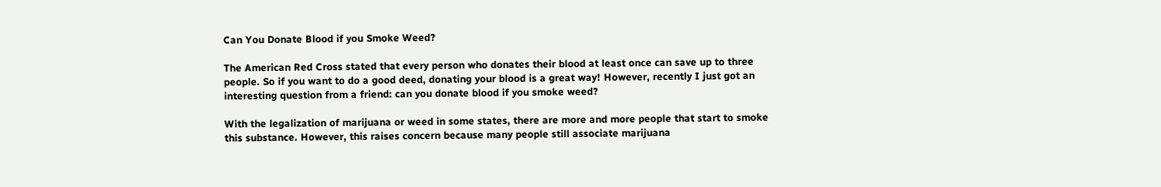Can You Donate Blood if you Smoke Weed?

The American Red Cross stated that every person who donates their blood at least once can save up to three people. So if you want to do a good deed, donating your blood is a great way! However, recently I just got an interesting question from a friend: can you donate blood if you smoke weed?

With the legalization of marijuana or weed in some states, there are more and more people that start to smoke this substance. However, this raises concern because many people still associate marijuana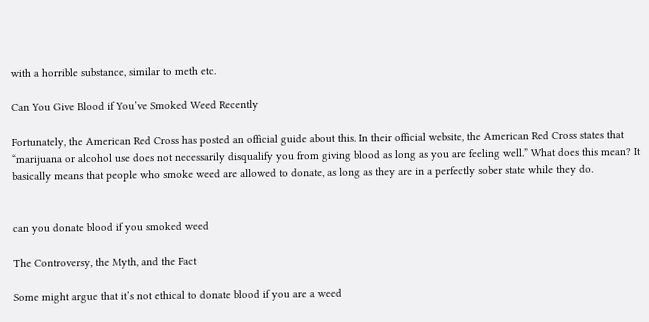with a horrible substance, similar to meth etc.

Can You Give Blood if You’ve Smoked Weed Recently

Fortunately, the American Red Cross has posted an official guide about this. In their official website, the American Red Cross states that “marijuana or alcohol use does not necessarily disqualify you from giving blood as long as you are feeling well.” What does this mean? It basically means that people who smoke weed are allowed to donate, as long as they are in a perfectly sober state while they do.


can you donate blood if you smoked weed

The Controversy, the Myth, and the Fact

Some might argue that it’s not ethical to donate blood if you are a weed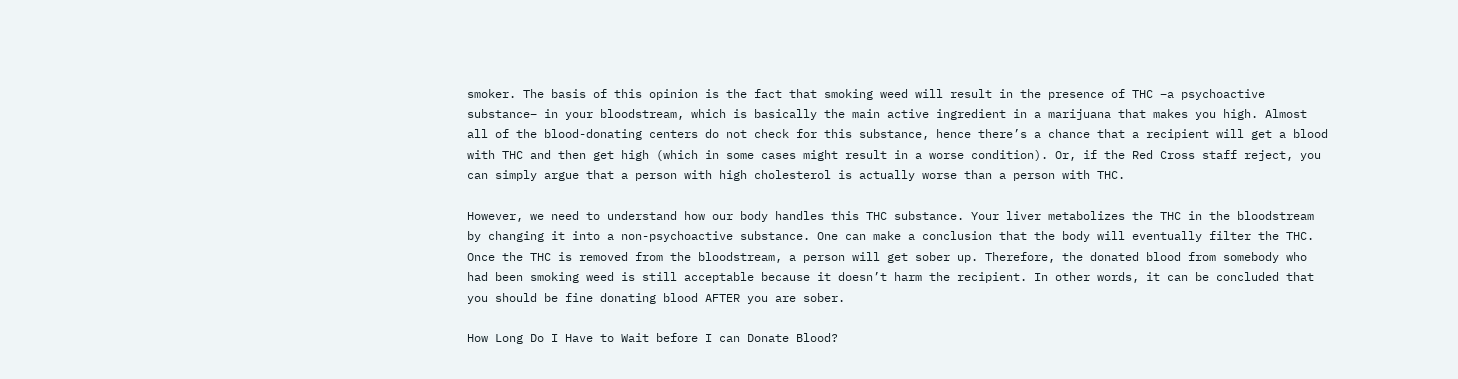smoker. The basis of this opinion is the fact that smoking weed will result in the presence of THC –a psychoactive substance– in your bloodstream, which is basically the main active ingredient in a marijuana that makes you high. Almost all of the blood-donating centers do not check for this substance, hence there’s a chance that a recipient will get a blood with THC and then get high (which in some cases might result in a worse condition). Or, if the Red Cross staff reject, you can simply argue that a person with high cholesterol is actually worse than a person with THC.

However, we need to understand how our body handles this THC substance. Your liver metabolizes the THC in the bloodstream by changing it into a non-psychoactive substance. One can make a conclusion that the body will eventually filter the THC. Once the THC is removed from the bloodstream, a person will get sober up. Therefore, the donated blood from somebody who had been smoking weed is still acceptable because it doesn’t harm the recipient. In other words, it can be concluded that you should be fine donating blood AFTER you are sober.

How Long Do I Have to Wait before I can Donate Blood?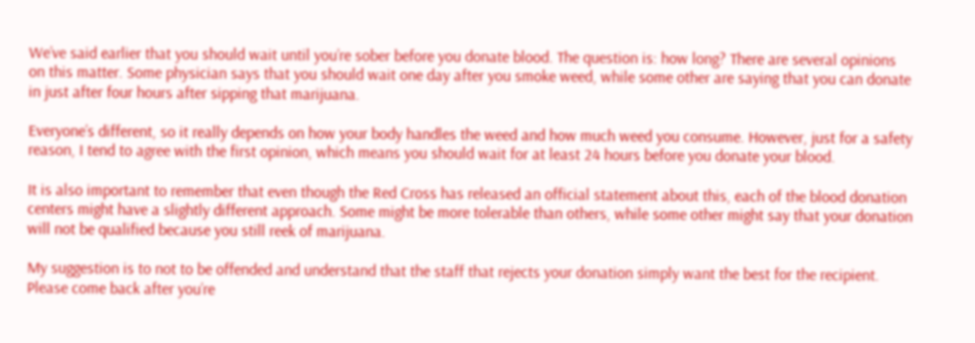We’ve said earlier that you should wait until you’re sober before you donate blood. The question is: how long? There are several opinions on this matter. Some physician says that you should wait one day after you smoke weed, while some other are saying that you can donate in just after four hours after sipping that marijuana.

Everyone’s different, so it really depends on how your body handles the weed and how much weed you consume. However, just for a safety reason, I tend to agree with the first opinion, which means you should wait for at least 24 hours before you donate your blood.

It is also important to remember that even though the Red Cross has released an official statement about this, each of the blood donation centers might have a slightly different approach. Some might be more tolerable than others, while some other might say that your donation will not be qualified because you still reek of marijuana.

My suggestion is to not to be offended and understand that the staff that rejects your donation simply want the best for the recipient. Please come back after you’re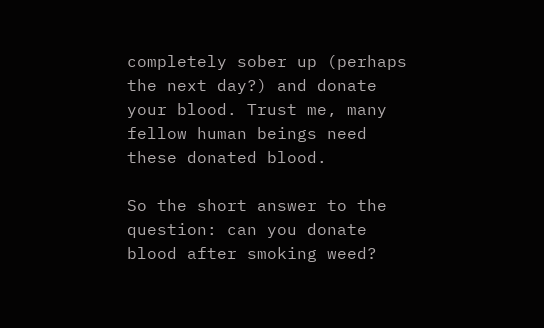completely sober up (perhaps the next day?) and donate your blood. Trust me, many fellow human beings need these donated blood.

So the short answer to the question: can you donate blood after smoking weed?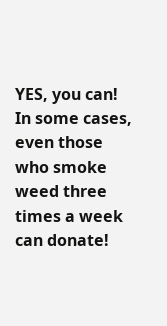YES, you can! In some cases, even those who smoke weed three times a week can donate!